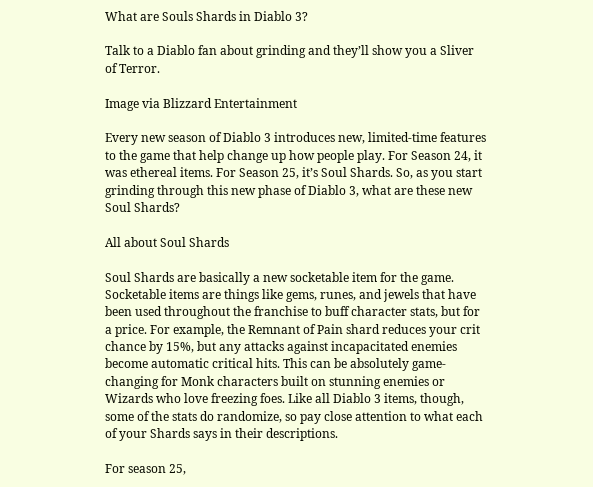What are Souls Shards in Diablo 3?

Talk to a Diablo fan about grinding and they’ll show you a Sliver of Terror.

Image via Blizzard Entertainment

Every new season of Diablo 3 introduces new, limited-time features to the game that help change up how people play. For Season 24, it was ethereal items. For Season 25, it’s Soul Shards. So, as you start grinding through this new phase of Diablo 3, what are these new Soul Shards?

All about Soul Shards

Soul Shards are basically a new socketable item for the game. Socketable items are things like gems, runes, and jewels that have been used throughout the franchise to buff character stats, but for a price. For example, the Remnant of Pain shard reduces your crit chance by 15%, but any attacks against incapacitated enemies become automatic critical hits. This can be absolutely game-changing for Monk characters built on stunning enemies or Wizards who love freezing foes. Like all Diablo 3 items, though, some of the stats do randomize, so pay close attention to what each of your Shards says in their descriptions.

For season 25,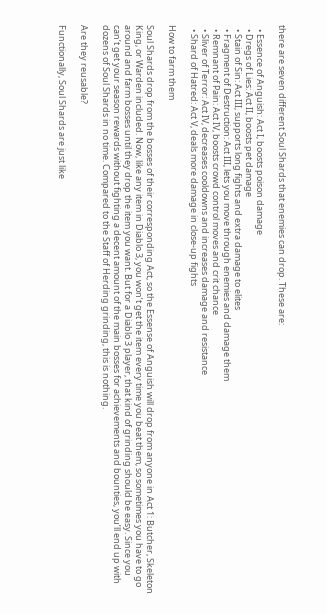there are seven different Soul Shards that enemies can drop. These are:

  • Essence of Anguish: Act I, boosts poison damage
  • Dregs of Lies: Act II, boosts pet damage
  • Stain of Sin: Act III, supports long fights and extra damage to elites
  • Fragment of Destruction: Act III, lets you move through enemies and damage them
  • Remnant of Pain: Act IV, boosts crowd control moves and crit chance
  • Sliver of Terror: Act IV, decreases cooldowns and increases damage and resistance
  • Shard of Hatred: Act V, deals more damage in close-up fights

How to farm them

Soul Shards drop from the bosses of their corresponding Act, so the Essense of Anguish will drop from anyone in Act 1: Butcher, Skeleton King, or Warden included. Now, like any item in Diablo 3, you won’t get the item every time you beat them, so sometimes you have to go around and farm bosses until they drop the item you want. But for a Diablo 3 player, that kind of grinding should be easy. Since you can’t get your season rewards without fighting a decent amount of the main bosses for achievements and bounties, you’ll end up with dozens of Soul Shards in no time. Compared to the Staff of Herding grinding, this is nothing.

Are they reusable?

Functionally, Soul Shards are just like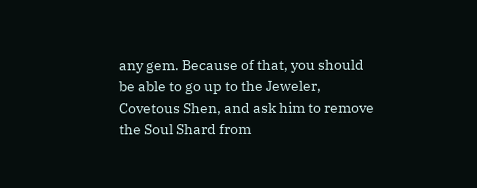any gem. Because of that, you should be able to go up to the Jeweler, Covetous Shen, and ask him to remove the Soul Shard from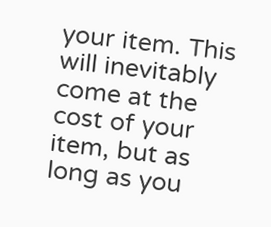your item. This will inevitably come at the cost of your item, but as long as you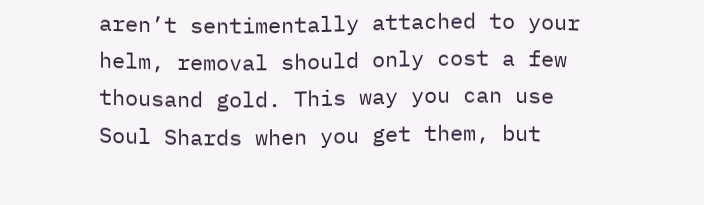aren’t sentimentally attached to your helm, removal should only cost a few thousand gold. This way you can use Soul Shards when you get them, but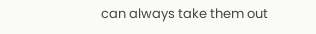can always take them out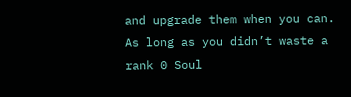and upgrade them when you can. As long as you didn’t waste a rank 0 Soul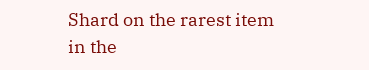Shard on the rarest item in the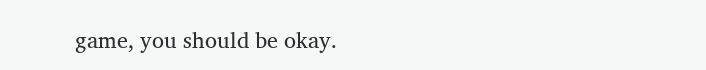game, you should be okay.